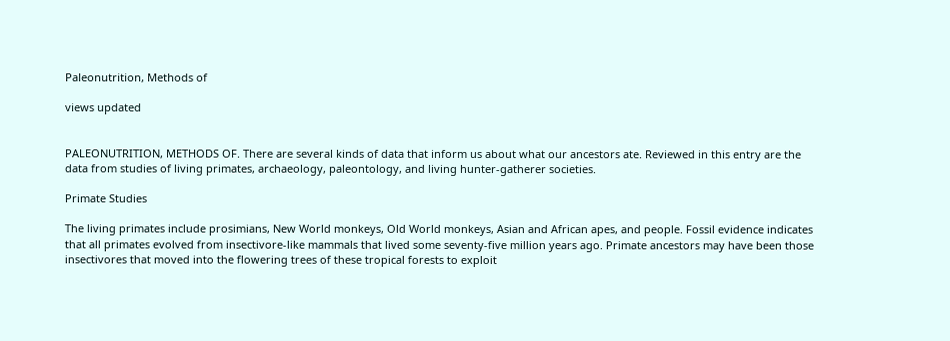Paleonutrition, Methods of

views updated


PALEONUTRITION, METHODS OF. There are several kinds of data that inform us about what our ancestors ate. Reviewed in this entry are the data from studies of living primates, archaeology, paleontology, and living hunter-gatherer societies.

Primate Studies

The living primates include prosimians, New World monkeys, Old World monkeys, Asian and African apes, and people. Fossil evidence indicates that all primates evolved from insectivore-like mammals that lived some seventy-five million years ago. Primate ancestors may have been those insectivores that moved into the flowering trees of these tropical forests to exploit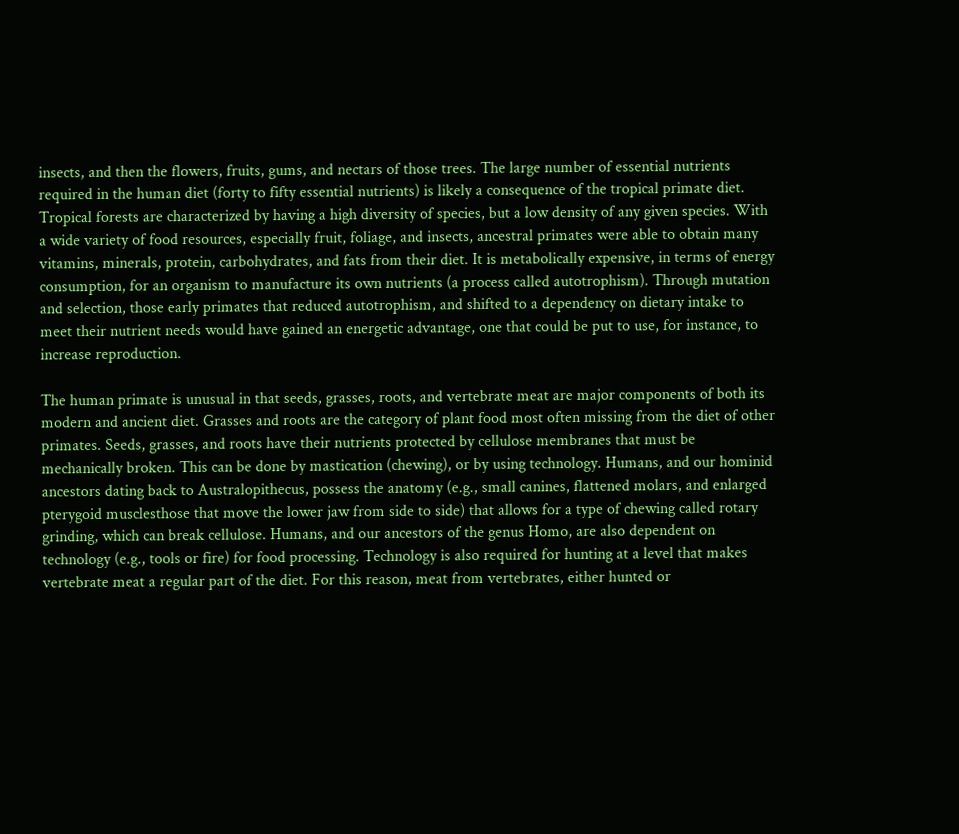insects, and then the flowers, fruits, gums, and nectars of those trees. The large number of essential nutrients required in the human diet (forty to fifty essential nutrients) is likely a consequence of the tropical primate diet. Tropical forests are characterized by having a high diversity of species, but a low density of any given species. With a wide variety of food resources, especially fruit, foliage, and insects, ancestral primates were able to obtain many vitamins, minerals, protein, carbohydrates, and fats from their diet. It is metabolically expensive, in terms of energy consumption, for an organism to manufacture its own nutrients (a process called autotrophism). Through mutation and selection, those early primates that reduced autotrophism, and shifted to a dependency on dietary intake to meet their nutrient needs would have gained an energetic advantage, one that could be put to use, for instance, to increase reproduction.

The human primate is unusual in that seeds, grasses, roots, and vertebrate meat are major components of both its modern and ancient diet. Grasses and roots are the category of plant food most often missing from the diet of other primates. Seeds, grasses, and roots have their nutrients protected by cellulose membranes that must be mechanically broken. This can be done by mastication (chewing), or by using technology. Humans, and our hominid ancestors dating back to Australopithecus, possess the anatomy (e.g., small canines, flattened molars, and enlarged pterygoid musclesthose that move the lower jaw from side to side) that allows for a type of chewing called rotary grinding, which can break cellulose. Humans, and our ancestors of the genus Homo, are also dependent on technology (e.g., tools or fire) for food processing. Technology is also required for hunting at a level that makes vertebrate meat a regular part of the diet. For this reason, meat from vertebrates, either hunted or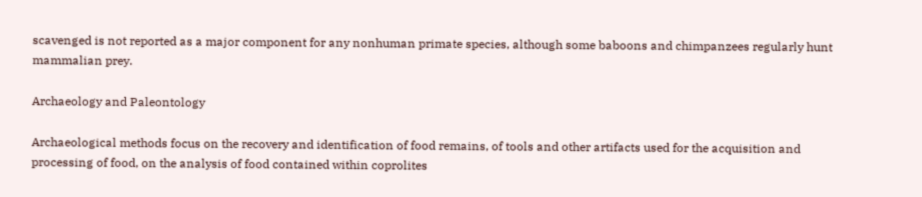scavenged is not reported as a major component for any nonhuman primate species, although some baboons and chimpanzees regularly hunt mammalian prey.

Archaeology and Paleontology

Archaeological methods focus on the recovery and identification of food remains, of tools and other artifacts used for the acquisition and processing of food, on the analysis of food contained within coprolites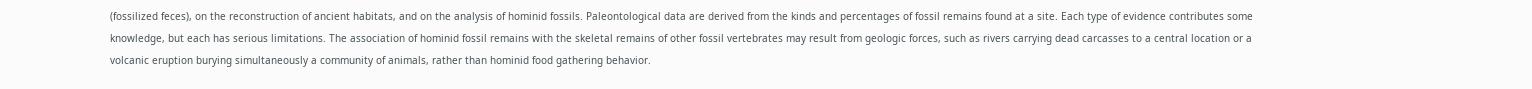(fossilized feces), on the reconstruction of ancient habitats, and on the analysis of hominid fossils. Paleontological data are derived from the kinds and percentages of fossil remains found at a site. Each type of evidence contributes some knowledge, but each has serious limitations. The association of hominid fossil remains with the skeletal remains of other fossil vertebrates may result from geologic forces, such as rivers carrying dead carcasses to a central location or a volcanic eruption burying simultaneously a community of animals, rather than hominid food gathering behavior.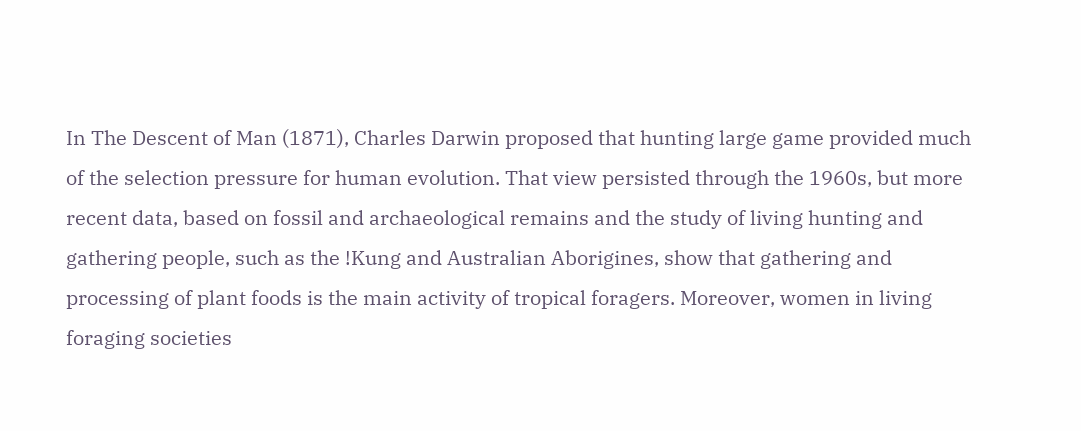In The Descent of Man (1871), Charles Darwin proposed that hunting large game provided much of the selection pressure for human evolution. That view persisted through the 1960s, but more recent data, based on fossil and archaeological remains and the study of living hunting and gathering people, such as the !Kung and Australian Aborigines, show that gathering and processing of plant foods is the main activity of tropical foragers. Moreover, women in living foraging societies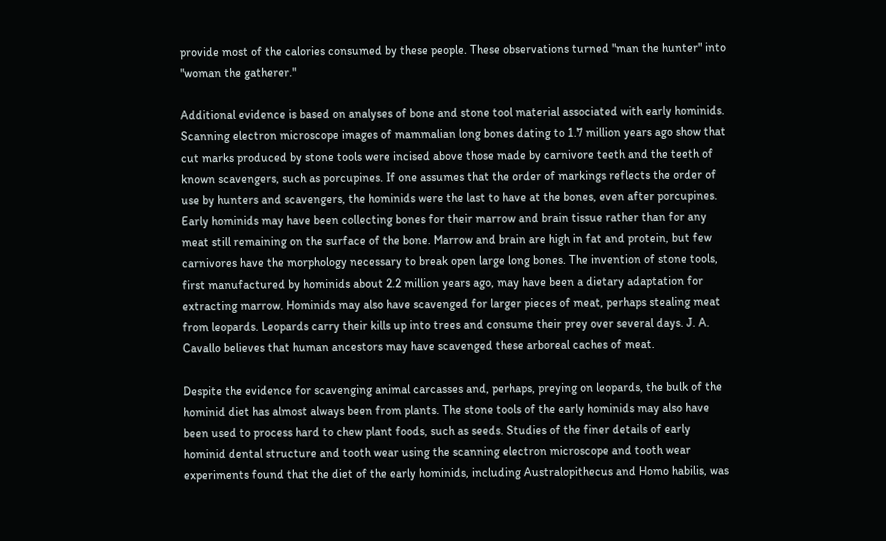provide most of the calories consumed by these people. These observations turned "man the hunter" into "woman the gatherer."

Additional evidence is based on analyses of bone and stone tool material associated with early hominids. Scanning electron microscope images of mammalian long bones dating to 1.7 million years ago show that cut marks produced by stone tools were incised above those made by carnivore teeth and the teeth of known scavengers, such as porcupines. If one assumes that the order of markings reflects the order of use by hunters and scavengers, the hominids were the last to have at the bones, even after porcupines. Early hominids may have been collecting bones for their marrow and brain tissue rather than for any meat still remaining on the surface of the bone. Marrow and brain are high in fat and protein, but few carnivores have the morphology necessary to break open large long bones. The invention of stone tools, first manufactured by hominids about 2.2 million years ago, may have been a dietary adaptation for extracting marrow. Hominids may also have scavenged for larger pieces of meat, perhaps stealing meat from leopards. Leopards carry their kills up into trees and consume their prey over several days. J. A. Cavallo believes that human ancestors may have scavenged these arboreal caches of meat.

Despite the evidence for scavenging animal carcasses and, perhaps, preying on leopards, the bulk of the hominid diet has almost always been from plants. The stone tools of the early hominids may also have been used to process hard to chew plant foods, such as seeds. Studies of the finer details of early hominid dental structure and tooth wear using the scanning electron microscope and tooth wear experiments found that the diet of the early hominids, including Australopithecus and Homo habilis, was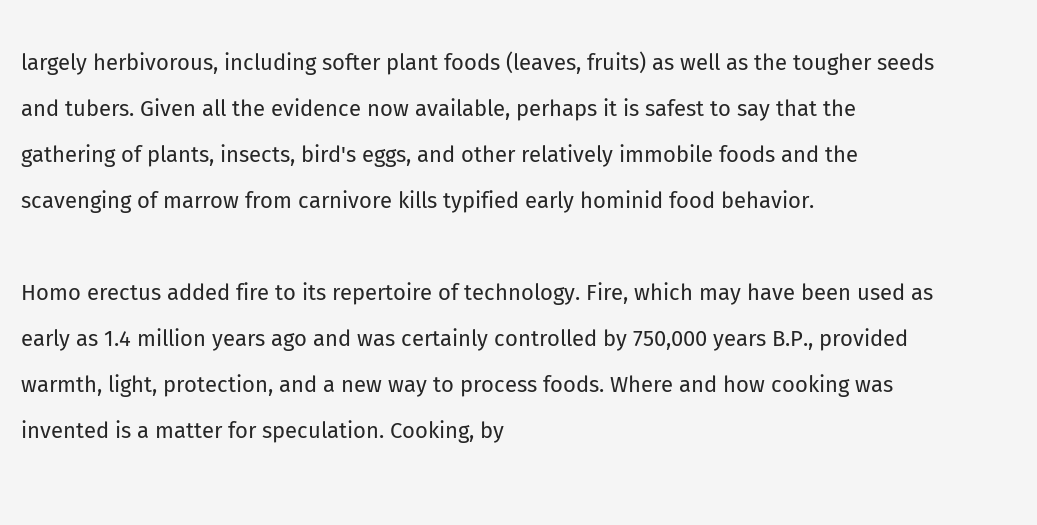largely herbivorous, including softer plant foods (leaves, fruits) as well as the tougher seeds and tubers. Given all the evidence now available, perhaps it is safest to say that the gathering of plants, insects, bird's eggs, and other relatively immobile foods and the scavenging of marrow from carnivore kills typified early hominid food behavior.

Homo erectus added fire to its repertoire of technology. Fire, which may have been used as early as 1.4 million years ago and was certainly controlled by 750,000 years B.P., provided warmth, light, protection, and a new way to process foods. Where and how cooking was invented is a matter for speculation. Cooking, by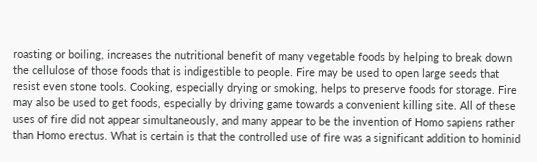roasting or boiling, increases the nutritional benefit of many vegetable foods by helping to break down the cellulose of those foods that is indigestible to people. Fire may be used to open large seeds that resist even stone tools. Cooking, especially drying or smoking, helps to preserve foods for storage. Fire may also be used to get foods, especially by driving game towards a convenient killing site. All of these uses of fire did not appear simultaneously, and many appear to be the invention of Homo sapiens rather than Homo erectus. What is certain is that the controlled use of fire was a significant addition to hominid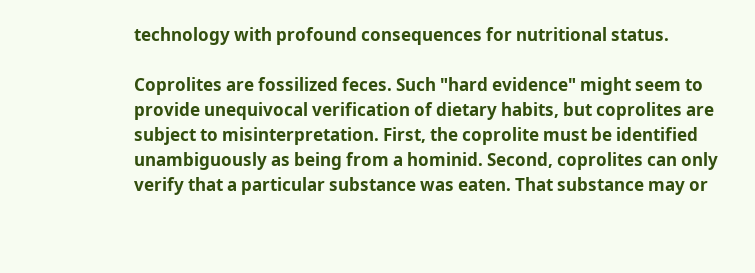technology with profound consequences for nutritional status.

Coprolites are fossilized feces. Such "hard evidence" might seem to provide unequivocal verification of dietary habits, but coprolites are subject to misinterpretation. First, the coprolite must be identified unambiguously as being from a hominid. Second, coprolites can only verify that a particular substance was eaten. That substance may or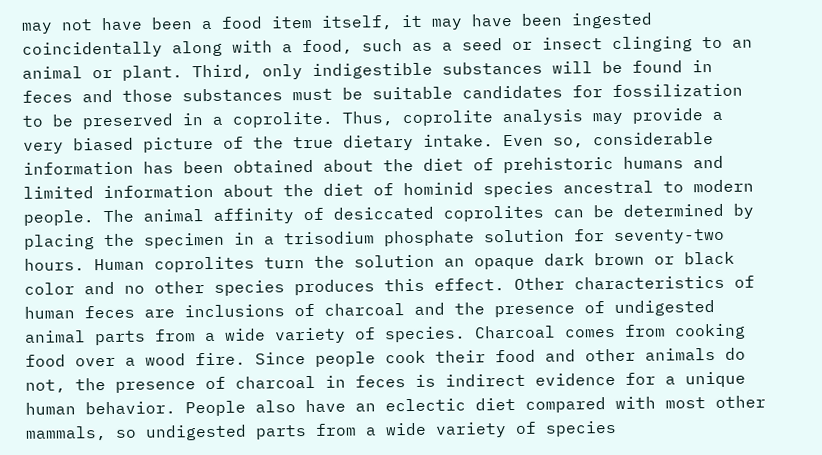may not have been a food item itself, it may have been ingested coincidentally along with a food, such as a seed or insect clinging to an animal or plant. Third, only indigestible substances will be found in feces and those substances must be suitable candidates for fossilization to be preserved in a coprolite. Thus, coprolite analysis may provide a very biased picture of the true dietary intake. Even so, considerable information has been obtained about the diet of prehistoric humans and limited information about the diet of hominid species ancestral to modern people. The animal affinity of desiccated coprolites can be determined by placing the specimen in a trisodium phosphate solution for seventy-two hours. Human coprolites turn the solution an opaque dark brown or black color and no other species produces this effect. Other characteristics of human feces are inclusions of charcoal and the presence of undigested animal parts from a wide variety of species. Charcoal comes from cooking food over a wood fire. Since people cook their food and other animals do not, the presence of charcoal in feces is indirect evidence for a unique human behavior. People also have an eclectic diet compared with most other mammals, so undigested parts from a wide variety of species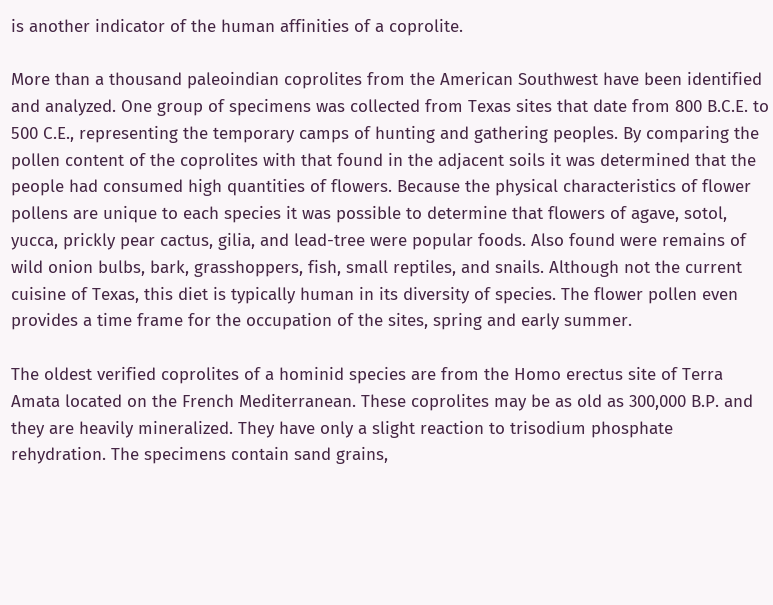is another indicator of the human affinities of a coprolite.

More than a thousand paleoindian coprolites from the American Southwest have been identified and analyzed. One group of specimens was collected from Texas sites that date from 800 B.C.E. to 500 C.E., representing the temporary camps of hunting and gathering peoples. By comparing the pollen content of the coprolites with that found in the adjacent soils it was determined that the people had consumed high quantities of flowers. Because the physical characteristics of flower pollens are unique to each species it was possible to determine that flowers of agave, sotol, yucca, prickly pear cactus, gilia, and lead-tree were popular foods. Also found were remains of wild onion bulbs, bark, grasshoppers, fish, small reptiles, and snails. Although not the current cuisine of Texas, this diet is typically human in its diversity of species. The flower pollen even provides a time frame for the occupation of the sites, spring and early summer.

The oldest verified coprolites of a hominid species are from the Homo erectus site of Terra Amata located on the French Mediterranean. These coprolites may be as old as 300,000 B.P. and they are heavily mineralized. They have only a slight reaction to trisodium phosphate rehydration. The specimens contain sand grains,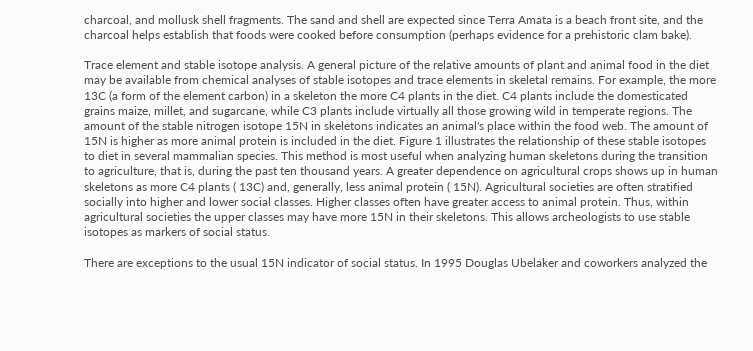charcoal, and mollusk shell fragments. The sand and shell are expected since Terra Amata is a beach front site, and the charcoal helps establish that foods were cooked before consumption (perhaps evidence for a prehistoric clam bake).

Trace element and stable isotope analysis. A general picture of the relative amounts of plant and animal food in the diet may be available from chemical analyses of stable isotopes and trace elements in skeletal remains. For example, the more 13C (a form of the element carbon) in a skeleton the more C4 plants in the diet. C4 plants include the domesticated grains maize, millet, and sugarcane, while C3 plants include virtually all those growing wild in temperate regions. The amount of the stable nitrogen isotope 15N in skeletons indicates an animal's place within the food web. The amount of 15N is higher as more animal protein is included in the diet. Figure 1 illustrates the relationship of these stable isotopes to diet in several mammalian species. This method is most useful when analyzing human skeletons during the transition to agriculture, that is, during the past ten thousand years. A greater dependence on agricultural crops shows up in human skeletons as more C4 plants ( 13C) and, generally, less animal protein ( 15N). Agricultural societies are often stratified socially into higher and lower social classes. Higher classes often have greater access to animal protein. Thus, within agricultural societies the upper classes may have more 15N in their skeletons. This allows archeologists to use stable isotopes as markers of social status.

There are exceptions to the usual 15N indicator of social status. In 1995 Douglas Ubelaker and coworkers analyzed the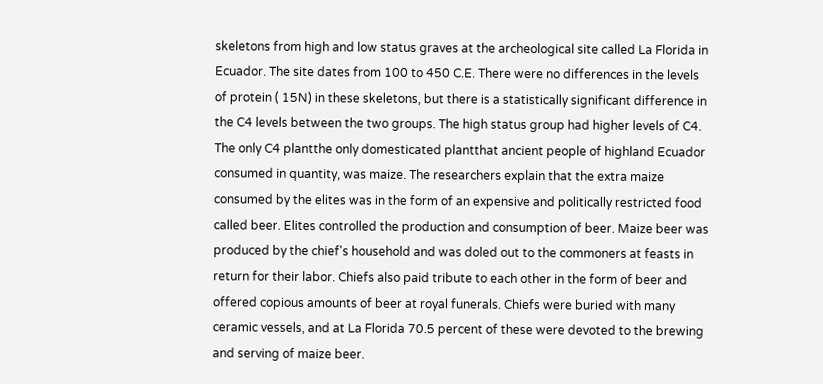skeletons from high and low status graves at the archeological site called La Florida in Ecuador. The site dates from 100 to 450 C.E. There were no differences in the levels of protein ( 15N) in these skeletons, but there is a statistically significant difference in the C4 levels between the two groups. The high status group had higher levels of C4. The only C4 plantthe only domesticated plantthat ancient people of highland Ecuador consumed in quantity, was maize. The researchers explain that the extra maize consumed by the elites was in the form of an expensive and politically restricted food called beer. Elites controlled the production and consumption of beer. Maize beer was produced by the chief's household and was doled out to the commoners at feasts in return for their labor. Chiefs also paid tribute to each other in the form of beer and offered copious amounts of beer at royal funerals. Chiefs were buried with many ceramic vessels, and at La Florida 70.5 percent of these were devoted to the brewing and serving of maize beer.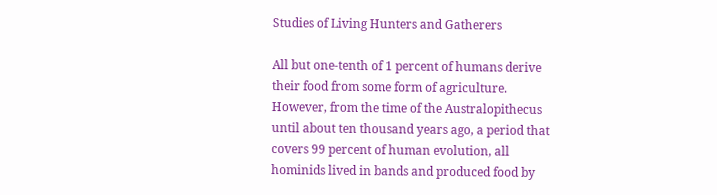Studies of Living Hunters and Gatherers

All but one-tenth of 1 percent of humans derive their food from some form of agriculture. However, from the time of the Australopithecus until about ten thousand years ago, a period that covers 99 percent of human evolution, all hominids lived in bands and produced food by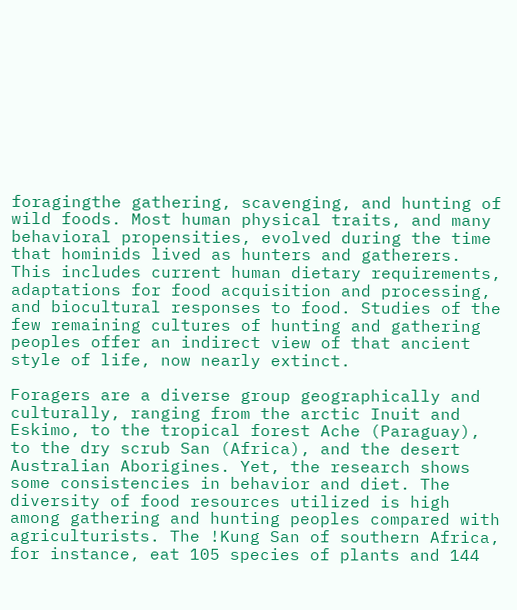foragingthe gathering, scavenging, and hunting of wild foods. Most human physical traits, and many behavioral propensities, evolved during the time that hominids lived as hunters and gatherers. This includes current human dietary requirements, adaptations for food acquisition and processing, and biocultural responses to food. Studies of the few remaining cultures of hunting and gathering peoples offer an indirect view of that ancient style of life, now nearly extinct.

Foragers are a diverse group geographically and culturally, ranging from the arctic Inuit and Eskimo, to the tropical forest Ache (Paraguay), to the dry scrub San (Africa), and the desert Australian Aborigines. Yet, the research shows some consistencies in behavior and diet. The diversity of food resources utilized is high among gathering and hunting peoples compared with agriculturists. The !Kung San of southern Africa, for instance, eat 105 species of plants and 144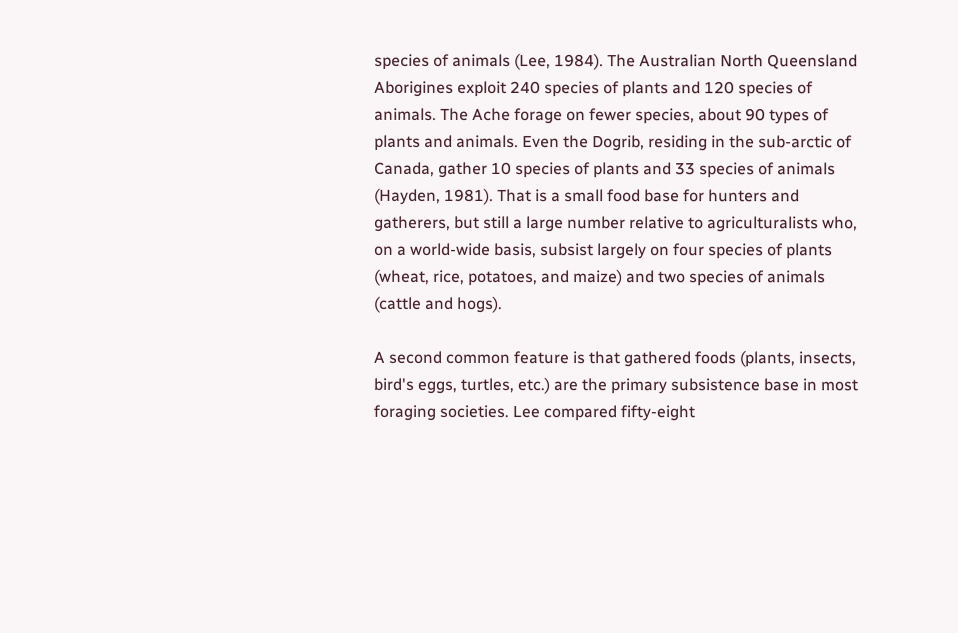species of animals (Lee, 1984). The Australian North Queensland Aborigines exploit 240 species of plants and 120 species of animals. The Ache forage on fewer species, about 90 types of plants and animals. Even the Dogrib, residing in the sub-arctic of Canada, gather 10 species of plants and 33 species of animals (Hayden, 1981). That is a small food base for hunters and gatherers, but still a large number relative to agriculturalists who, on a world-wide basis, subsist largely on four species of plants (wheat, rice, potatoes, and maize) and two species of animals (cattle and hogs).

A second common feature is that gathered foods (plants, insects, bird's eggs, turtles, etc.) are the primary subsistence base in most foraging societies. Lee compared fifty-eight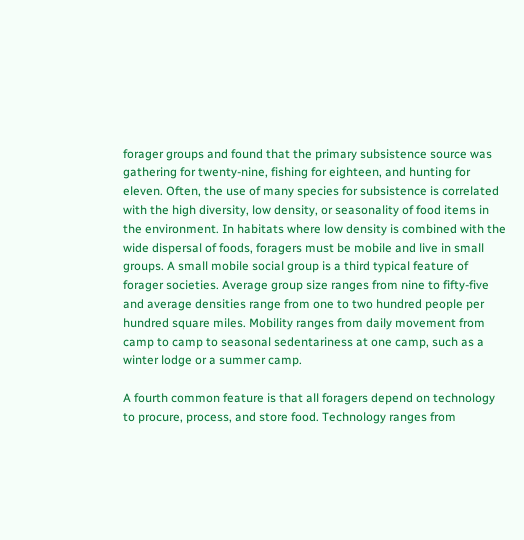forager groups and found that the primary subsistence source was gathering for twenty-nine, fishing for eighteen, and hunting for eleven. Often, the use of many species for subsistence is correlated with the high diversity, low density, or seasonality of food items in the environment. In habitats where low density is combined with the wide dispersal of foods, foragers must be mobile and live in small groups. A small mobile social group is a third typical feature of forager societies. Average group size ranges from nine to fifty-five and average densities range from one to two hundred people per hundred square miles. Mobility ranges from daily movement from camp to camp to seasonal sedentariness at one camp, such as a winter lodge or a summer camp.

A fourth common feature is that all foragers depend on technology to procure, process, and store food. Technology ranges from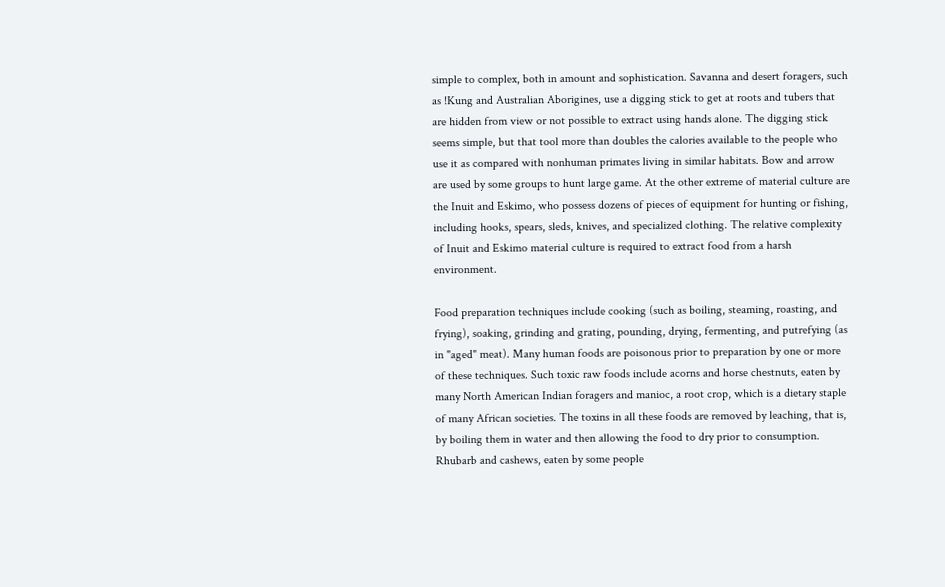simple to complex, both in amount and sophistication. Savanna and desert foragers, such as !Kung and Australian Aborigines, use a digging stick to get at roots and tubers that are hidden from view or not possible to extract using hands alone. The digging stick seems simple, but that tool more than doubles the calories available to the people who use it as compared with nonhuman primates living in similar habitats. Bow and arrow are used by some groups to hunt large game. At the other extreme of material culture are the Inuit and Eskimo, who possess dozens of pieces of equipment for hunting or fishing, including hooks, spears, sleds, knives, and specialized clothing. The relative complexity of Inuit and Eskimo material culture is required to extract food from a harsh environment.

Food preparation techniques include cooking (such as boiling, steaming, roasting, and frying), soaking, grinding and grating, pounding, drying, fermenting, and putrefying (as in "aged" meat). Many human foods are poisonous prior to preparation by one or more of these techniques. Such toxic raw foods include acorns and horse chestnuts, eaten by many North American Indian foragers and manioc, a root crop, which is a dietary staple of many African societies. The toxins in all these foods are removed by leaching, that is, by boiling them in water and then allowing the food to dry prior to consumption. Rhubarb and cashews, eaten by some people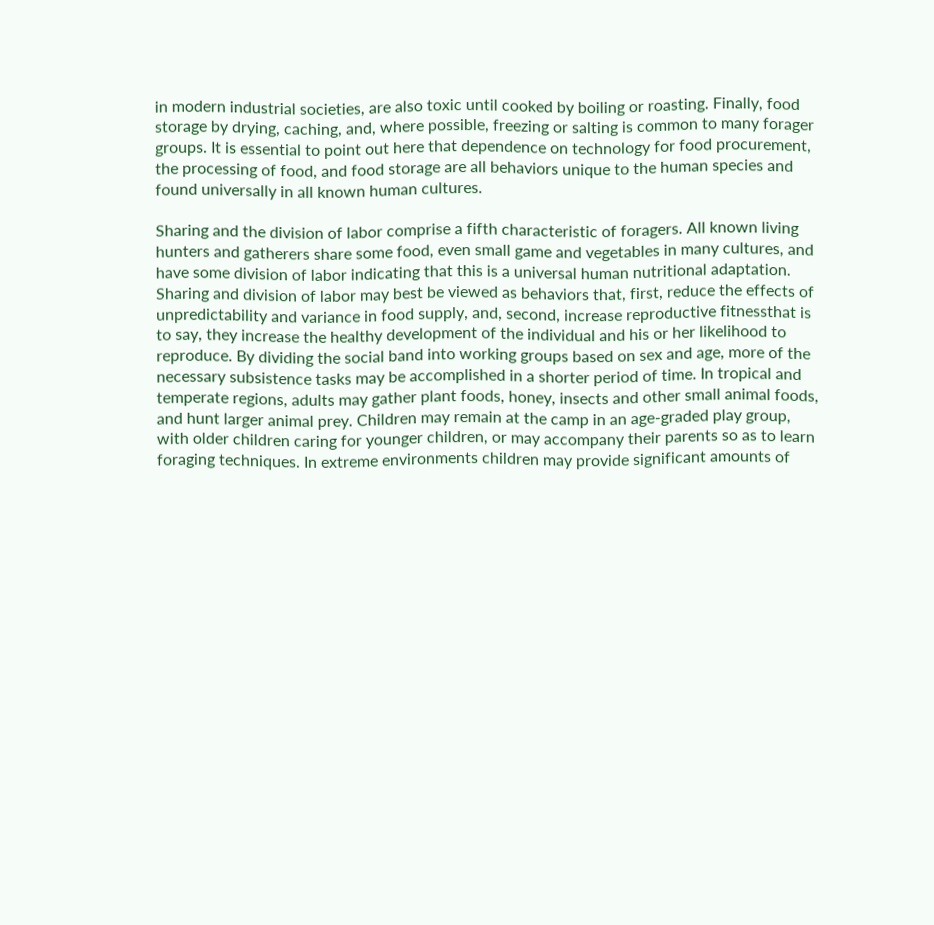in modern industrial societies, are also toxic until cooked by boiling or roasting. Finally, food storage by drying, caching, and, where possible, freezing or salting is common to many forager groups. It is essential to point out here that dependence on technology for food procurement, the processing of food, and food storage are all behaviors unique to the human species and found universally in all known human cultures.

Sharing and the division of labor comprise a fifth characteristic of foragers. All known living hunters and gatherers share some food, even small game and vegetables in many cultures, and have some division of labor indicating that this is a universal human nutritional adaptation. Sharing and division of labor may best be viewed as behaviors that, first, reduce the effects of unpredictability and variance in food supply, and, second, increase reproductive fitnessthat is to say, they increase the healthy development of the individual and his or her likelihood to reproduce. By dividing the social band into working groups based on sex and age, more of the necessary subsistence tasks may be accomplished in a shorter period of time. In tropical and temperate regions, adults may gather plant foods, honey, insects and other small animal foods, and hunt larger animal prey. Children may remain at the camp in an age-graded play group, with older children caring for younger children, or may accompany their parents so as to learn foraging techniques. In extreme environments children may provide significant amounts of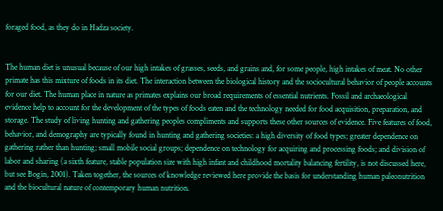foraged food, as they do in Hadza society.


The human diet is unusual because of our high intakes of grasses, seeds, and grains and, for some people, high intakes of meat. No other primate has this mixture of foods in its diet. The interaction between the biological history and the sociocultural behavior of people accounts for our diet. The human place in nature as primates explains our broad requirements of essential nutrients. Fossil and archaeological evidence help to account for the development of the types of foods eaten and the technology needed for food acquisition, preparation, and storage. The study of living hunting and gathering peoples compliments and supports these other sources of evidence. Five features of food, behavior, and demography are typically found in hunting and gathering societies: a high diversity of food types; greater dependence on gathering rather than hunting; small mobile social groups; dependence on technology for acquiring and processing foods; and division of labor and sharing (a sixth feature, stable population size with high infant and childhood mortality balancing fertility, is not discussed here, but see Bogin, 2001). Taken together, the sources of knowledge reviewed here provide the basis for understanding human paleonutrition and the biocultural nature of contemporary human nutrition.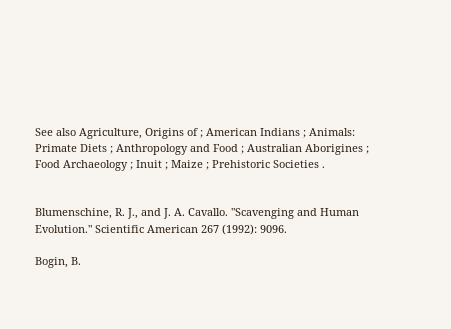See also Agriculture, Origins of ; American Indians ; Animals: Primate Diets ; Anthropology and Food ; Australian Aborigines ; Food Archaeology ; Inuit ; Maize ; Prehistoric Societies .


Blumenschine, R. J., and J. A. Cavallo. "Scavenging and Human Evolution." Scientific American 267 (1992): 9096.

Bogin, B.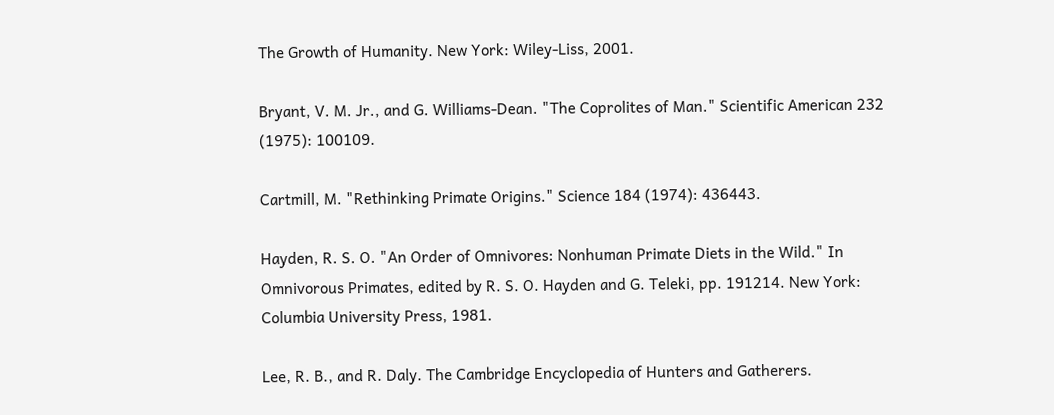The Growth of Humanity. New York: Wiley-Liss, 2001.

Bryant, V. M. Jr., and G. Williams-Dean. "The Coprolites of Man." Scientific American 232 (1975): 100109.

Cartmill, M. "Rethinking Primate Origins." Science 184 (1974): 436443.

Hayden, R. S. O. "An Order of Omnivores: Nonhuman Primate Diets in the Wild." In Omnivorous Primates, edited by R. S. O. Hayden and G. Teleki, pp. 191214. New York: Columbia University Press, 1981.

Lee, R. B., and R. Daly. The Cambridge Encyclopedia of Hunters and Gatherers.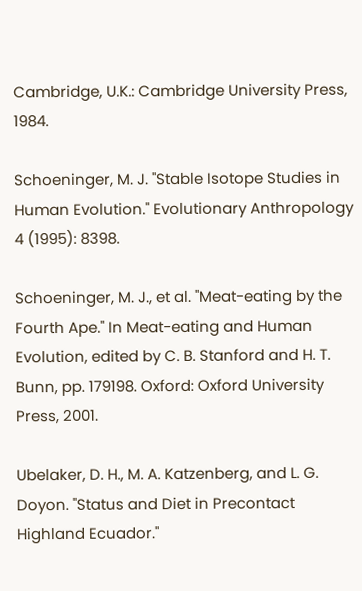Cambridge, U.K.: Cambridge University Press, 1984.

Schoeninger, M. J. "Stable Isotope Studies in Human Evolution." Evolutionary Anthropology 4 (1995): 8398.

Schoeninger, M. J., et al. "Meat-eating by the Fourth Ape." In Meat-eating and Human Evolution, edited by C. B. Stanford and H. T. Bunn, pp. 179198. Oxford: Oxford University Press, 2001.

Ubelaker, D. H., M. A. Katzenberg, and L. G. Doyon. "Status and Diet in Precontact Highland Ecuador."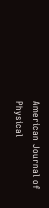American Journal of Physical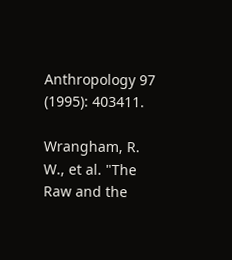Anthropology 97 (1995): 403411.

Wrangham, R. W., et al. "The Raw and the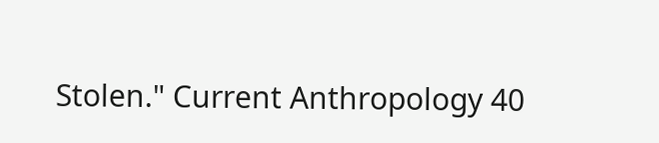Stolen." Current Anthropology 40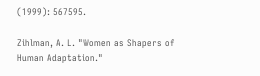(1999): 567595.

Zihlman, A. L. "Women as Shapers of Human Adaptation."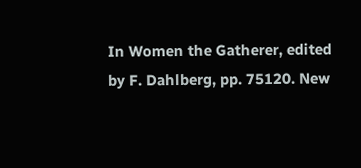In Women the Gatherer, edited by F. Dahlberg, pp. 75120. New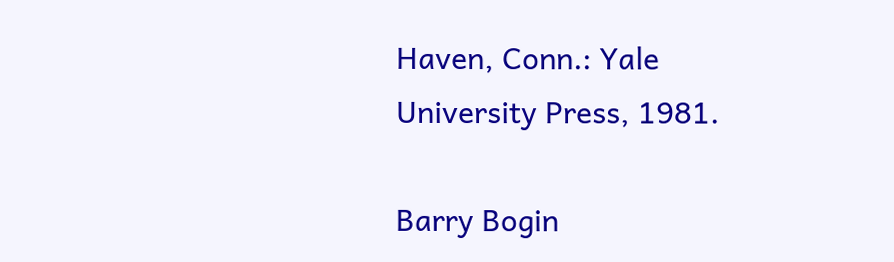Haven, Conn.: Yale University Press, 1981.

Barry Bogin